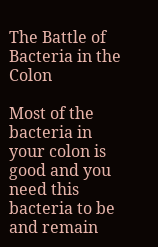The Battle of Bacteria in the Colon

Most of the bacteria in your colon is good and you need this bacteria to be and remain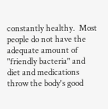constantly healthy.  Most people do not have the adequate amount of "friendly bacteria" and diet and medications throw the body's good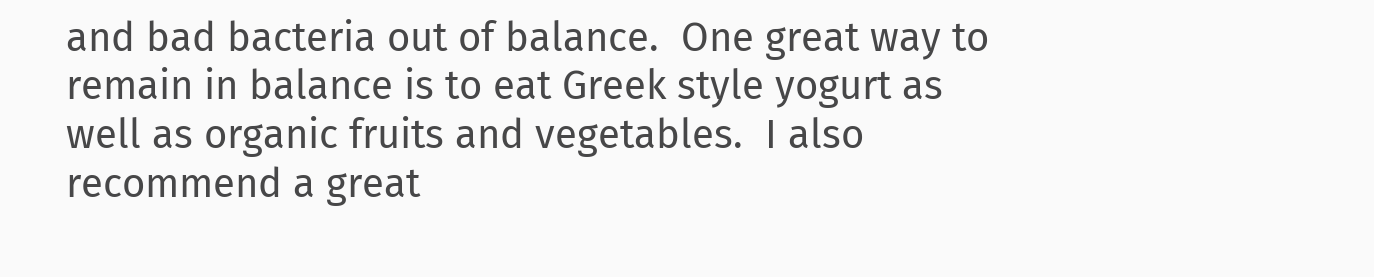and bad bacteria out of balance.  One great way to remain in balance is to eat Greek style yogurt as well as organic fruits and vegetables.  I also recommend a great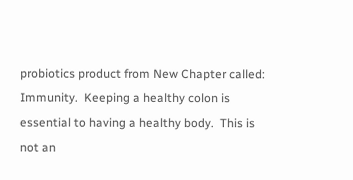probiotics product from New Chapter called: Immunity.  Keeping a healthy colon is essential to having a healthy body.  This is not an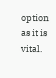option as it is vital.